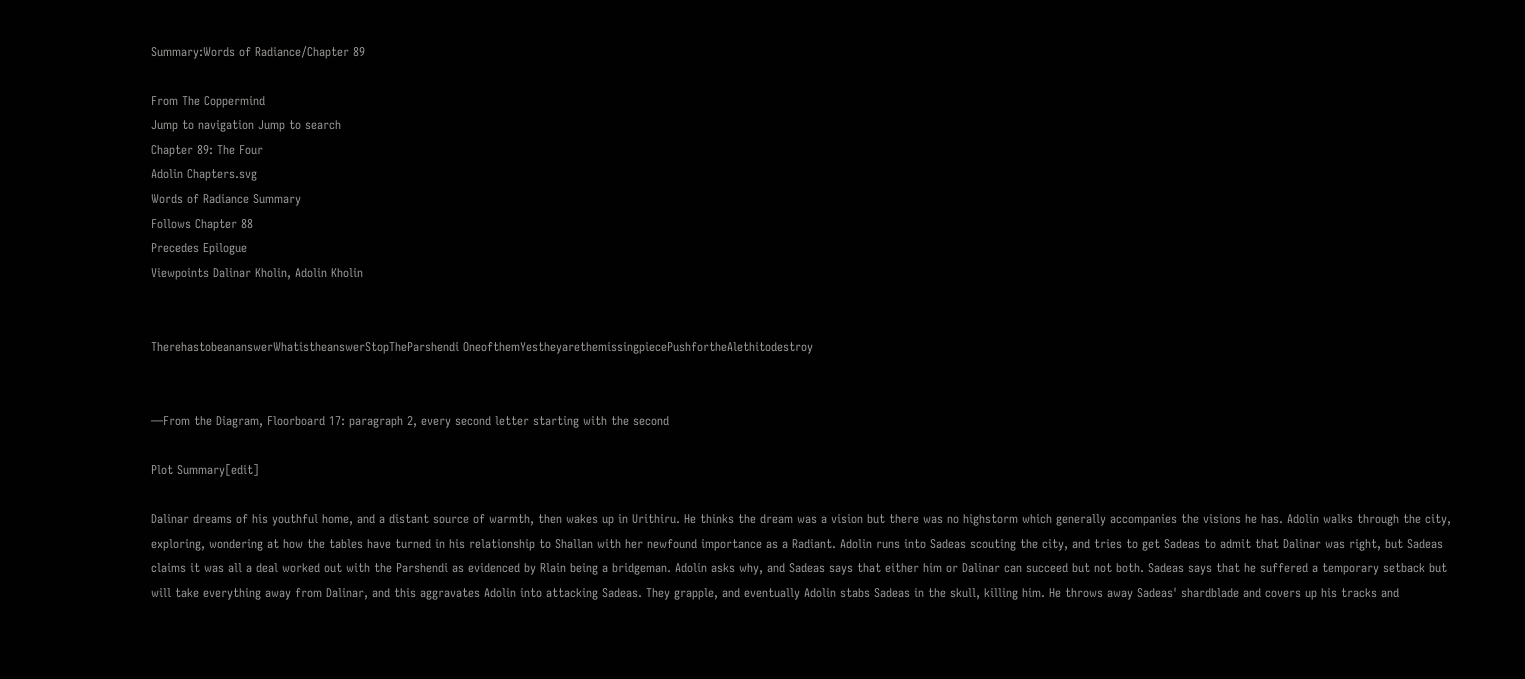Summary:Words of Radiance/Chapter 89

From The Coppermind
Jump to navigation Jump to search
Chapter 89: The Four
Adolin Chapters.svg
Words of Radiance Summary
Follows Chapter 88
Precedes Epilogue
Viewpoints Dalinar Kholin, Adolin Kholin


TherehastobeananswerWhatistheanswerStopTheParshendi OneofthemYestheyarethemissingpiecePushfortheAlethitodestroy


—From the Diagram, Floorboard 17: paragraph 2, every second letter starting with the second

Plot Summary[edit]

Dalinar dreams of his youthful home, and a distant source of warmth, then wakes up in Urithiru. He thinks the dream was a vision but there was no highstorm which generally accompanies the visions he has. Adolin walks through the city, exploring, wondering at how the tables have turned in his relationship to Shallan with her newfound importance as a Radiant. Adolin runs into Sadeas scouting the city, and tries to get Sadeas to admit that Dalinar was right, but Sadeas claims it was all a deal worked out with the Parshendi as evidenced by Rlain being a bridgeman. Adolin asks why, and Sadeas says that either him or Dalinar can succeed but not both. Sadeas says that he suffered a temporary setback but will take everything away from Dalinar, and this aggravates Adolin into attacking Sadeas. They grapple, and eventually Adolin stabs Sadeas in the skull, killing him. He throws away Sadeas' shardblade and covers up his tracks and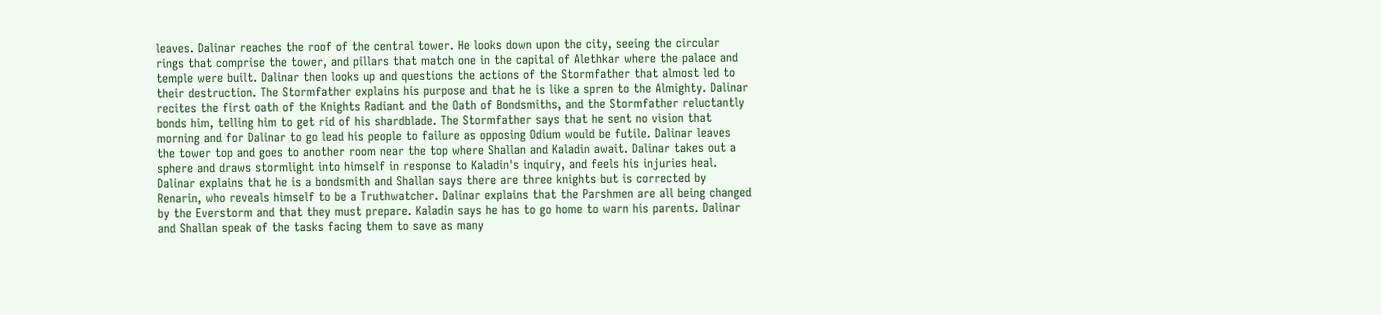leaves. Dalinar reaches the roof of the central tower. He looks down upon the city, seeing the circular rings that comprise the tower, and pillars that match one in the capital of Alethkar where the palace and temple were built. Dalinar then looks up and questions the actions of the Stormfather that almost led to their destruction. The Stormfather explains his purpose and that he is like a spren to the Almighty. Dalinar recites the first oath of the Knights Radiant and the Oath of Bondsmiths, and the Stormfather reluctantly bonds him, telling him to get rid of his shardblade. The Stormfather says that he sent no vision that morning and for Dalinar to go lead his people to failure as opposing Odium would be futile. Dalinar leaves the tower top and goes to another room near the top where Shallan and Kaladin await. Dalinar takes out a sphere and draws stormlight into himself in response to Kaladin's inquiry, and feels his injuries heal. Dalinar explains that he is a bondsmith and Shallan says there are three knights but is corrected by Renarin, who reveals himself to be a Truthwatcher. Dalinar explains that the Parshmen are all being changed by the Everstorm and that they must prepare. Kaladin says he has to go home to warn his parents. Dalinar and Shallan speak of the tasks facing them to save as many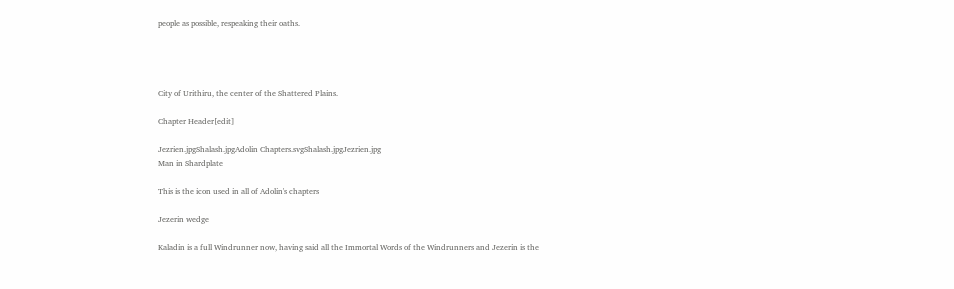people as possible, respeaking their oaths.




City of Urithiru, the center of the Shattered Plains.

Chapter Header[edit]

Jezrien.jpgShalash.jpgAdolin Chapters.svgShalash.jpgJezrien.jpg
Man in Shardplate

This is the icon used in all of Adolin's chapters

Jezerin wedge

Kaladin is a full Windrunner now, having said all the Immortal Words of the Windrunners and Jezerin is the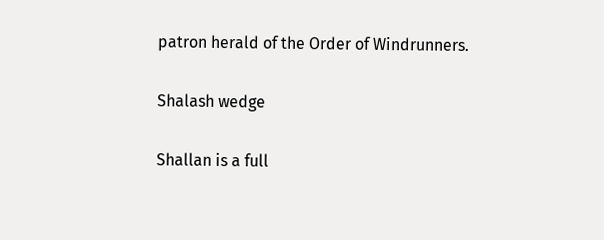patron herald of the Order of Windrunners.

Shalash wedge

Shallan is a full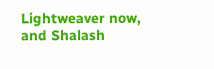Lightweaver now, and Shalash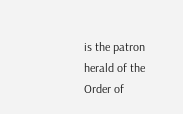is the patron herald of the Order of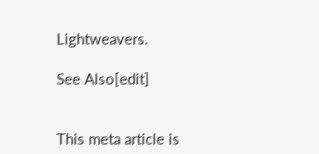Lightweavers.

See Also[edit]


This meta article is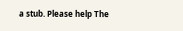a stub. Please help The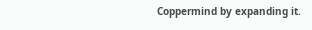Coppermind by expanding it.